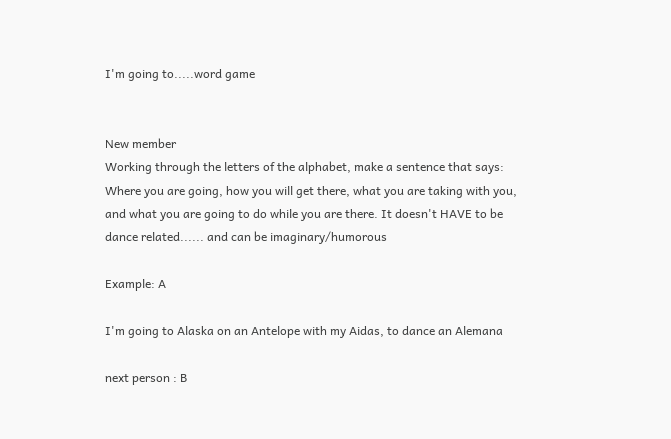I'm going to.....word game


New member
Working through the letters of the alphabet, make a sentence that says:
Where you are going, how you will get there, what you are taking with you, and what you are going to do while you are there. It doesn't HAVE to be dance related...... and can be imaginary/humorous

Example: A

I'm going to Alaska on an Antelope with my Aidas, to dance an Alemana

next person : B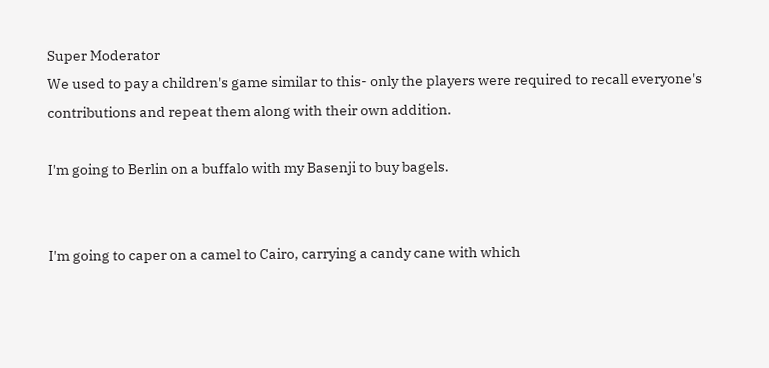Super Moderator
We used to pay a children's game similar to this- only the players were required to recall everyone's contributions and repeat them along with their own addition.

I'm going to Berlin on a buffalo with my Basenji to buy bagels.


I'm going to caper on a camel to Cairo, carrying a candy cane with which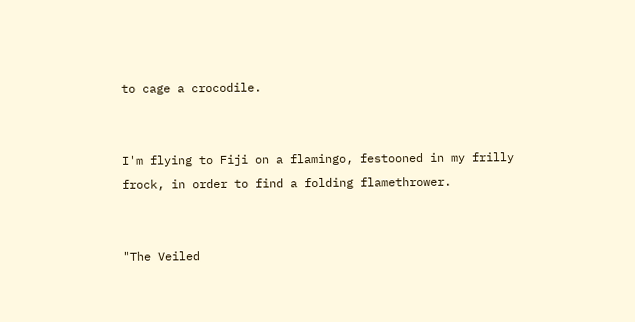to cage a crocodile.


I'm flying to Fiji on a flamingo, festooned in my frilly frock, in order to find a folding flamethrower.


"The Veiled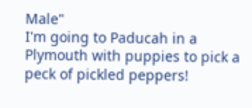Male"
I'm going to Paducah in a Plymouth with puppies to pick a peck of pickled peppers!